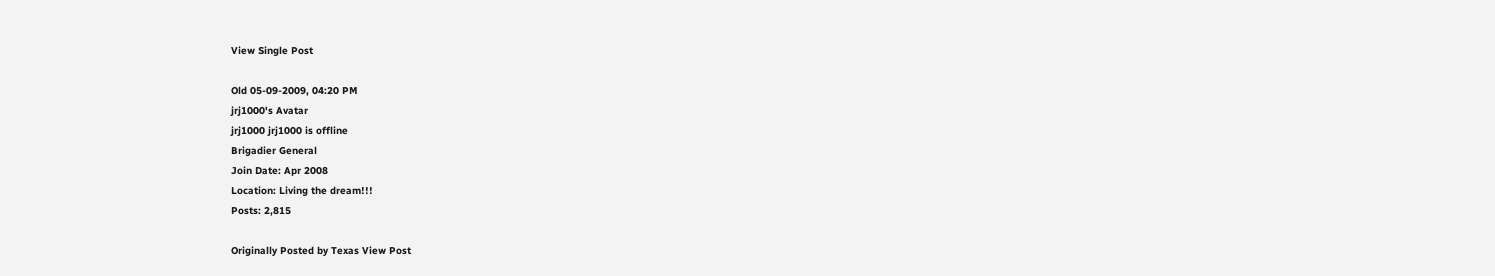View Single Post

Old 05-09-2009, 04:20 PM
jrj1000's Avatar
jrj1000 jrj1000 is offline
Brigadier General
Join Date: Apr 2008
Location: Living the dream!!!
Posts: 2,815

Originally Posted by Texas View Post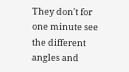They don't for one minute see the different angles and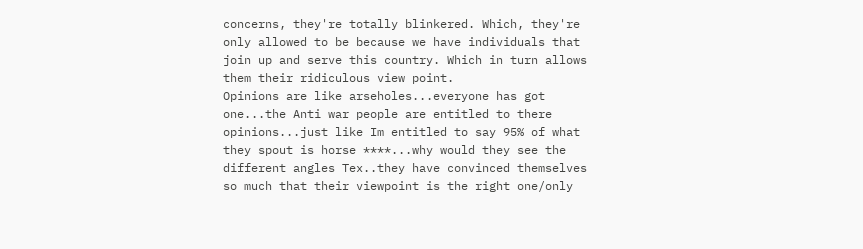concerns, they're totally blinkered. Which, they're only allowed to be because we have individuals that join up and serve this country. Which in turn allows them their ridiculous view point.
Opinions are like arseholes...everyone has got one...the Anti war people are entitled to there opinions...just like Im entitled to say 95% of what they spout is horse ****...why would they see the different angles Tex..they have convinced themselves so much that their viewpoint is the right one/only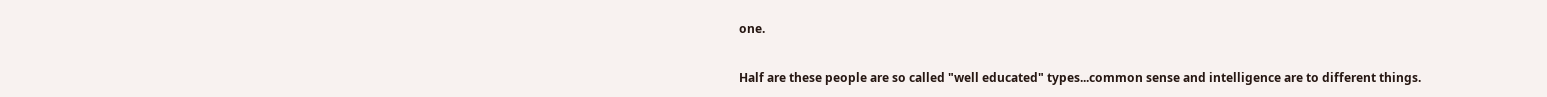one.

Half are these people are so called "well educated" types...common sense and intelligence are to different things.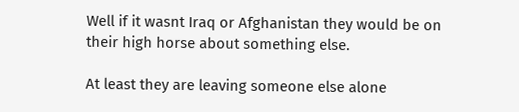Well if it wasnt Iraq or Afghanistan they would be on their high horse about something else.

At least they are leaving someone else alone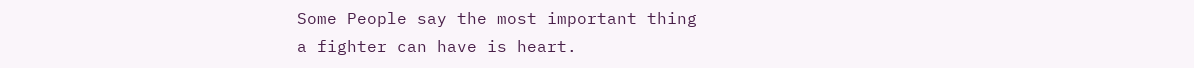Some People say the most important thing
a fighter can have is heart.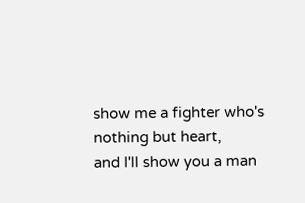show me a fighter who's nothing but heart,
and I'll show you a man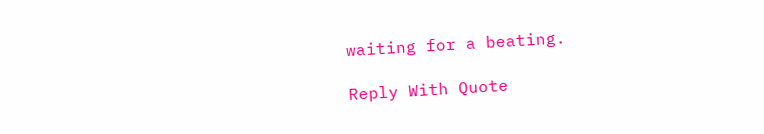waiting for a beating.

Reply With Quote